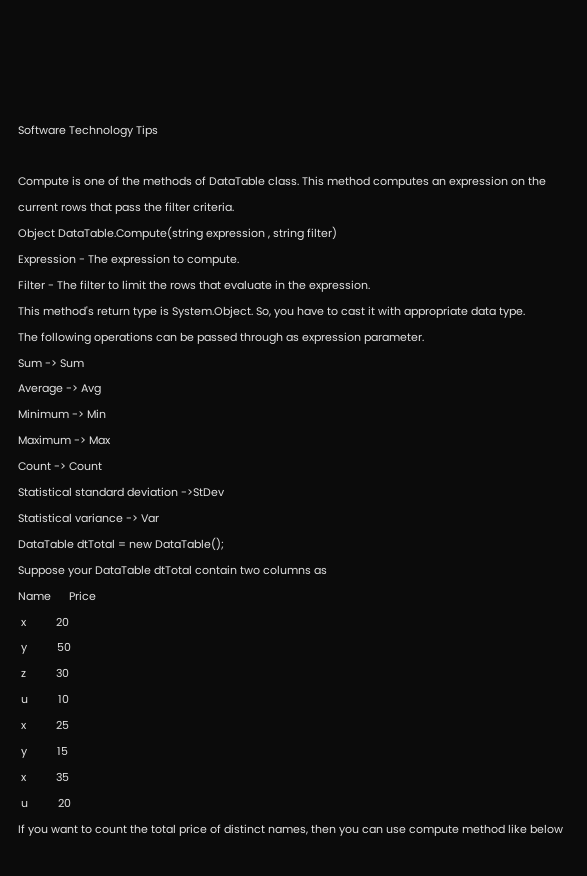Software Technology Tips

Compute is one of the methods of DataTable class. This method computes an expression on the current rows that pass the filter criteria.
Object DataTable.Compute(string expression , string filter)
Expression - The expression to compute.
Filter - The filter to limit the rows that evaluate in the expression.
This method's return type is System.Object. So, you have to cast it with appropriate data type.
The following operations can be passed through as expression parameter.
Sum -> Sum
Average -> Avg
Minimum -> Min
Maximum -> Max
Count -> Count
Statistical standard deviation ->StDev
Statistical variance -> Var
DataTable dtTotal = new DataTable();
Suppose your DataTable dtTotal contain two columns as
Name      Price
 x          20
 y          50
 z          30
 u          10
 x          25
 y          15
 x          35
 u          20
If you want to count the total price of distinct names, then you can use compute method like below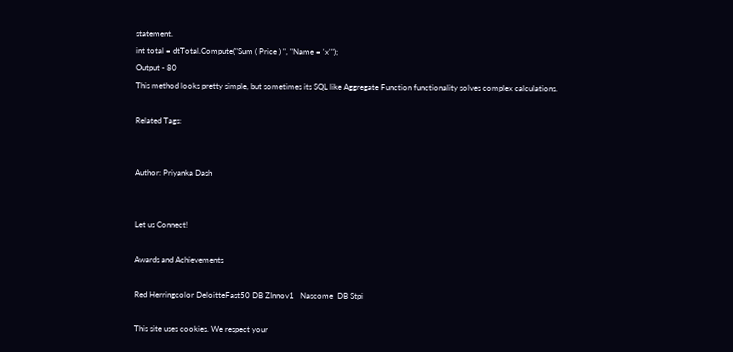statement.
int total = dtTotal.Compute("Sum ( Price ) ", "Name = 'x'");
Output - 80
This method looks pretty simple, but sometimes its SQL like Aggregate Function functionality solves complex calculations.

Related Tags:


Author: Priyanka Dash


Let us Connect!

Awards and Achievements

Red Herringcolor DeloitteFast50 DB ZInnov1   Nascome  DB Stpi

This site uses cookies. We respect your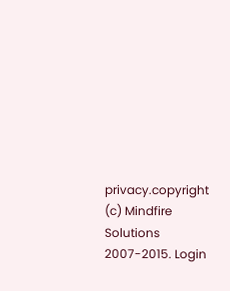privacy.copyright (c) Mindfire Solutions 2007-2015. Login